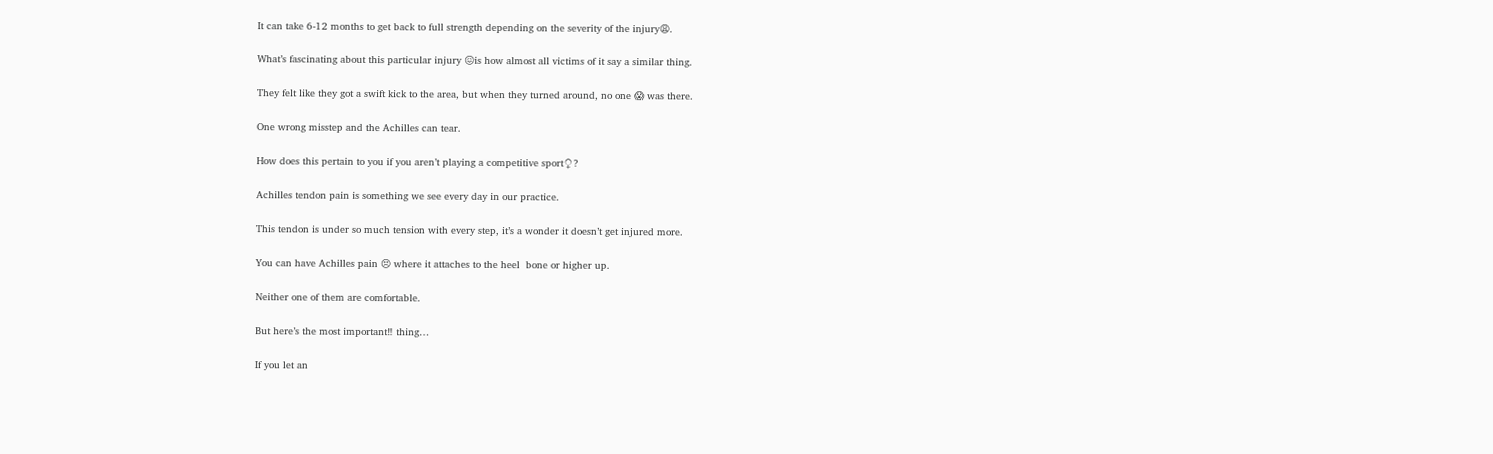It can take 6-12 months to get back to full strength depending on the severity of the injury😩.

What’s fascinating about this particular injury 😖is how almost all victims of it say a similar thing.

They felt like they got a swift kick to the area, but when they turned around, no one 😱 was there.

One wrong misstep and the Achilles can tear.

How does this pertain to you if you aren’t playing a competitive sport♀?

Achilles tendon pain is something we see every day in our practice.

This tendon is under so much tension with every step, it’s a wonder it doesn’t get injured more.

You can have Achilles pain 😣 where it attaches to the heel  bone or higher up.

Neither one of them are comfortable.

But here’s the most important‼ thing…

If you let an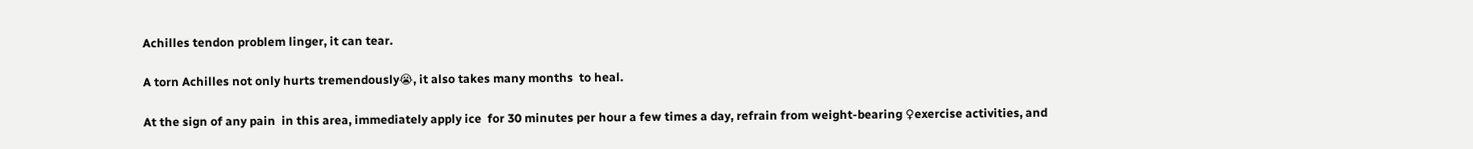Achilles tendon problem linger, it can tear.

A torn Achilles not only hurts tremendously😭, it also takes many months  to heal.

At the sign of any pain  in this area, immediately apply ice  for 30 minutes per hour a few times a day, refrain from weight-bearing ♀exercise activities, and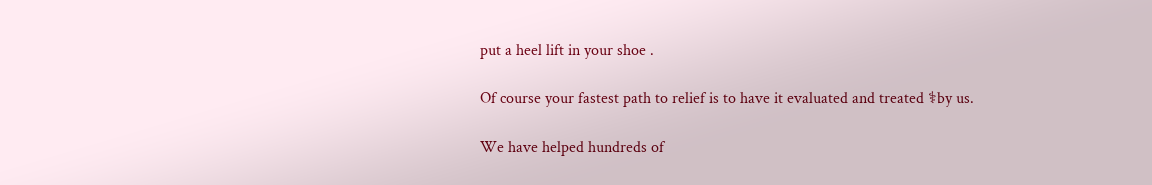put a heel lift in your shoe .

Of course your fastest path to relief is to have it evaluated and treated ⚕by us.

We have helped hundreds of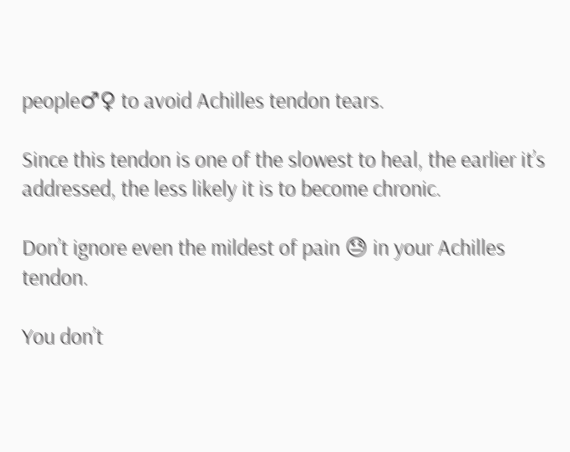people♂♀ to avoid Achilles tendon tears.

Since this tendon is one of the slowest to heal, the earlier it’s addressed, the less likely it is to become chronic.

Don’t ignore even the mildest of pain 😓 in your Achilles tendon.

You don’t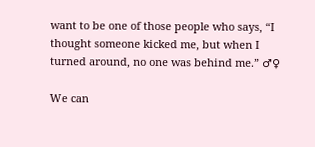want to be one of those people who says, “I thought someone kicked me, but when I turned around, no one was behind me.” ♂♀

We can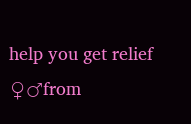help you get relief ♀♂from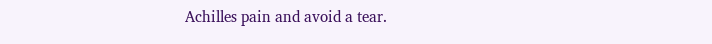Achilles pain and avoid a tear.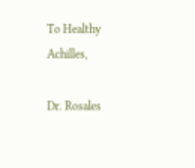To Healthy Achilles,

Dr. Rosales